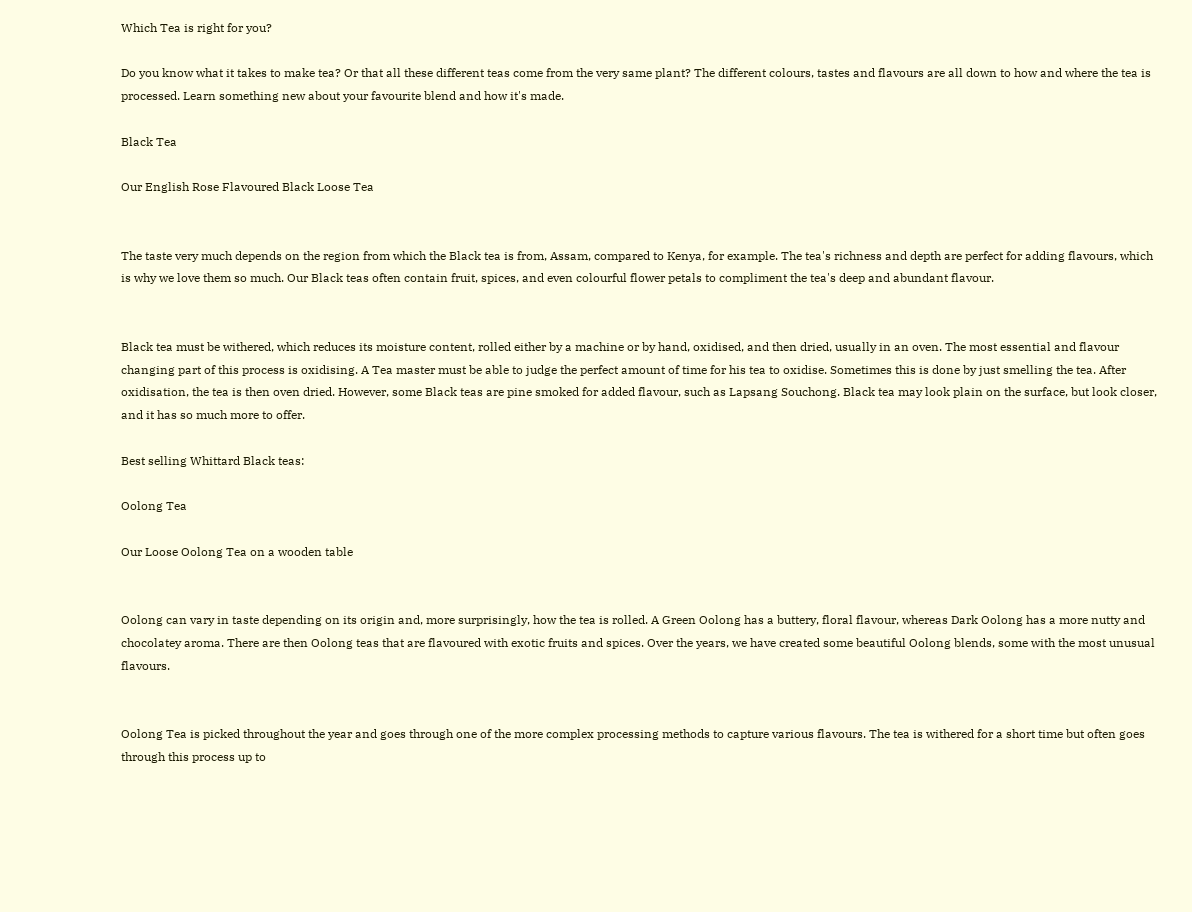Which Tea is right for you?

Do you know what it takes to make tea? Or that all these different teas come from the very same plant? The different colours, tastes and flavours are all down to how and where the tea is processed. Learn something new about your favourite blend and how it's made.

Black Tea

Our English Rose Flavoured Black Loose Tea


The taste very much depends on the region from which the Black tea is from, Assam, compared to Kenya, for example. The tea's richness and depth are perfect for adding flavours, which is why we love them so much. Our Black teas often contain fruit, spices, and even colourful flower petals to compliment the tea's deep and abundant flavour.


Black tea must be withered, which reduces its moisture content, rolled either by a machine or by hand, oxidised, and then dried, usually in an oven. The most essential and flavour changing part of this process is oxidising. A Tea master must be able to judge the perfect amount of time for his tea to oxidise. Sometimes this is done by just smelling the tea. After oxidisation, the tea is then oven dried. However, some Black teas are pine smoked for added flavour, such as Lapsang Souchong. Black tea may look plain on the surface, but look closer, and it has so much more to offer.

Best selling Whittard Black teas:

Oolong Tea

Our Loose Oolong Tea on a wooden table


Oolong can vary in taste depending on its origin and, more surprisingly, how the tea is rolled. A Green Oolong has a buttery, floral flavour, whereas Dark Oolong has a more nutty and chocolatey aroma. There are then Oolong teas that are flavoured with exotic fruits and spices. Over the years, we have created some beautiful Oolong blends, some with the most unusual flavours.


Oolong Tea is picked throughout the year and goes through one of the more complex processing methods to capture various flavours. The tea is withered for a short time but often goes through this process up to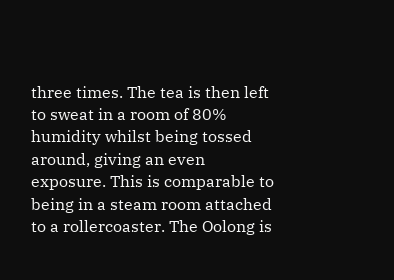three times. The tea is then left to sweat in a room of 80% humidity whilst being tossed around, giving an even exposure. This is comparable to being in a steam room attached to a rollercoaster. The Oolong is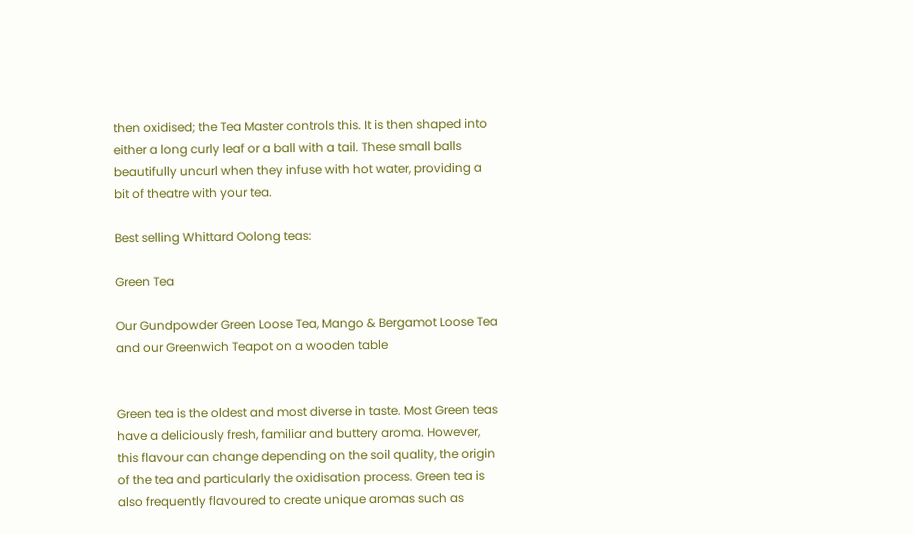then oxidised; the Tea Master controls this. It is then shaped into either a long curly leaf or a ball with a tail. These small balls beautifully uncurl when they infuse with hot water, providing a bit of theatre with your tea.

Best selling Whittard Oolong teas:

Green Tea

Our Gundpowder Green Loose Tea, Mango & Bergamot Loose Tea and our Greenwich Teapot on a wooden table


Green tea is the oldest and most diverse in taste. Most Green teas have a deliciously fresh, familiar and buttery aroma. However, this flavour can change depending on the soil quality, the origin of the tea and particularly the oxidisation process. Green tea is also frequently flavoured to create unique aromas such as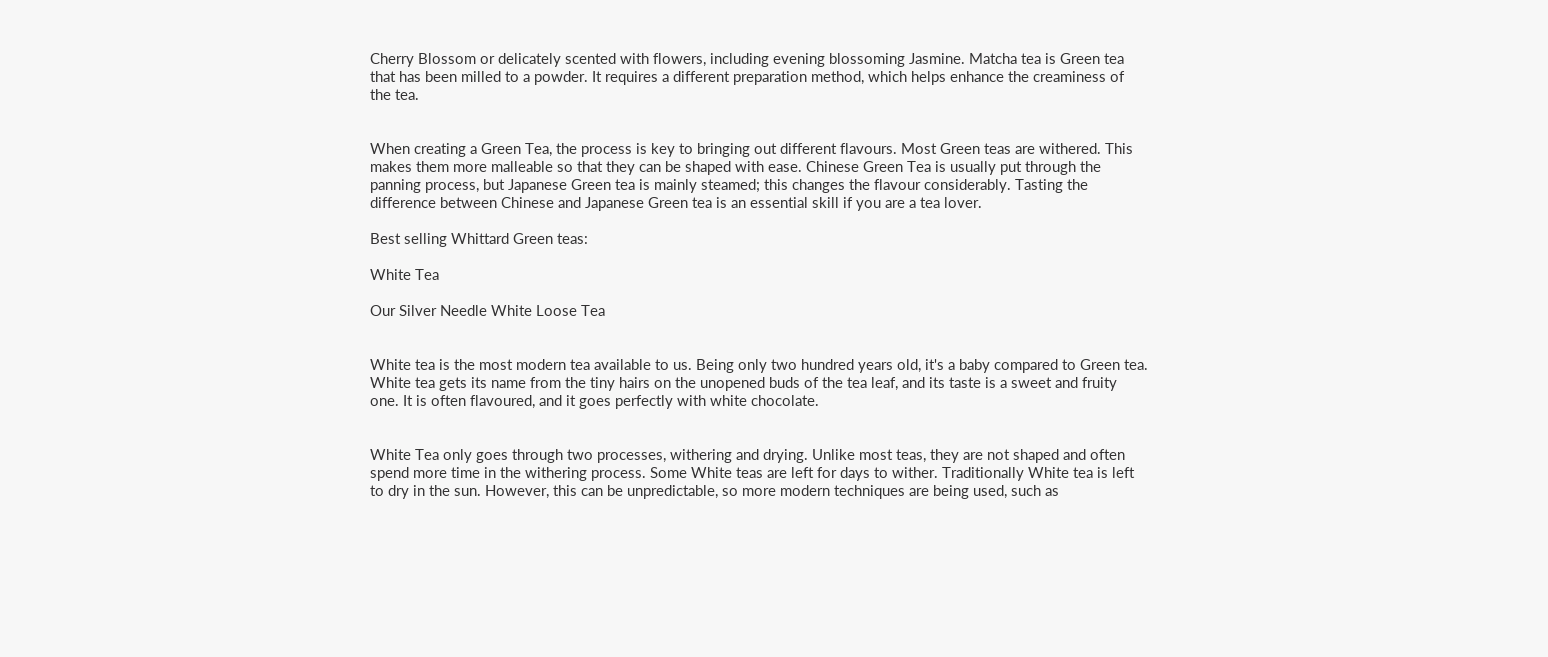Cherry Blossom or delicately scented with flowers, including evening blossoming Jasmine. Matcha tea is Green tea that has been milled to a powder. It requires a different preparation method, which helps enhance the creaminess of the tea.


When creating a Green Tea, the process is key to bringing out different flavours. Most Green teas are withered. This makes them more malleable so that they can be shaped with ease. Chinese Green Tea is usually put through the panning process, but Japanese Green tea is mainly steamed; this changes the flavour considerably. Tasting the difference between Chinese and Japanese Green tea is an essential skill if you are a tea lover.

Best selling Whittard Green teas:

White Tea

Our Silver Needle White Loose Tea


White tea is the most modern tea available to us. Being only two hundred years old, it's a baby compared to Green tea. White tea gets its name from the tiny hairs on the unopened buds of the tea leaf, and its taste is a sweet and fruity one. It is often flavoured, and it goes perfectly with white chocolate.


White Tea only goes through two processes, withering and drying. Unlike most teas, they are not shaped and often spend more time in the withering process. Some White teas are left for days to wither. Traditionally White tea is left to dry in the sun. However, this can be unpredictable, so more modern techniques are being used, such as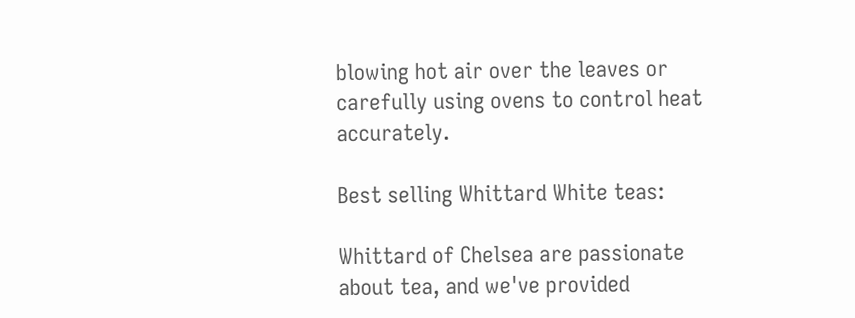blowing hot air over the leaves or carefully using ovens to control heat accurately.

Best selling Whittard White teas:

Whittard of Chelsea are passionate about tea, and we've provided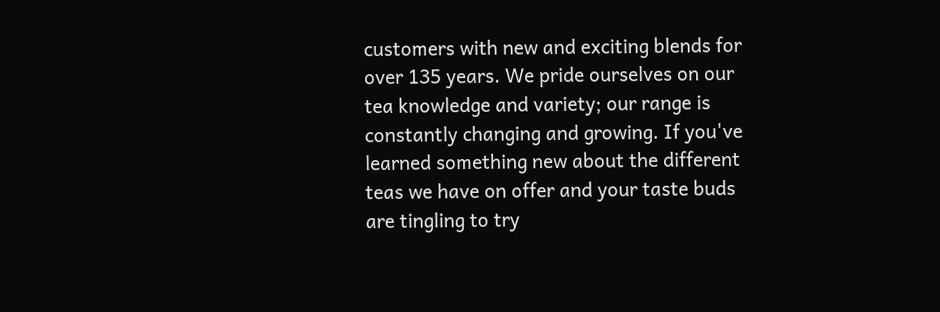customers with new and exciting blends for over 135 years. We pride ourselves on our tea knowledge and variety; our range is constantly changing and growing. If you've learned something new about the different teas we have on offer and your taste buds are tingling to try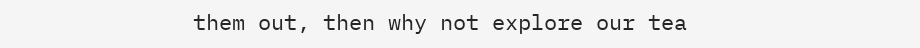them out, then why not explore our tea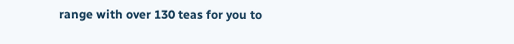range with over 130 teas for you to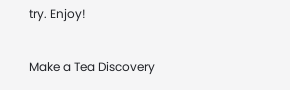try. Enjoy!

Make a Tea Discovery